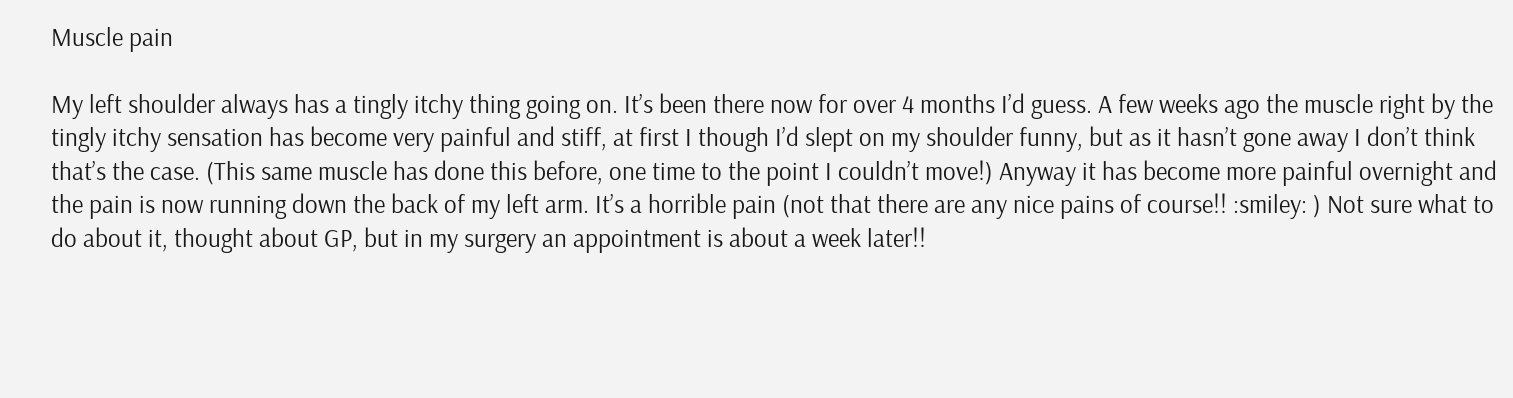Muscle pain

My left shoulder always has a tingly itchy thing going on. It’s been there now for over 4 months I’d guess. A few weeks ago the muscle right by the tingly itchy sensation has become very painful and stiff, at first I though I’d slept on my shoulder funny, but as it hasn’t gone away I don’t think that’s the case. (This same muscle has done this before, one time to the point I couldn’t move!) Anyway it has become more painful overnight and the pain is now running down the back of my left arm. It’s a horrible pain (not that there are any nice pains of course!! :smiley: ) Not sure what to do about it, thought about GP, but in my surgery an appointment is about a week later!!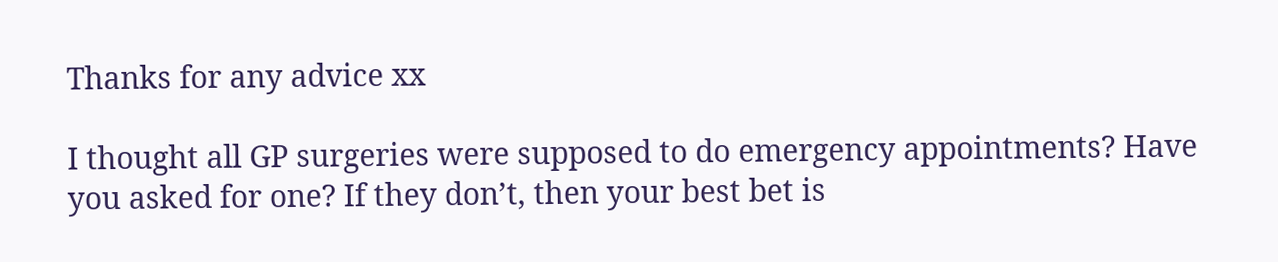Thanks for any advice xx

I thought all GP surgeries were supposed to do emergency appointments? Have you asked for one? If they don’t, then your best bet is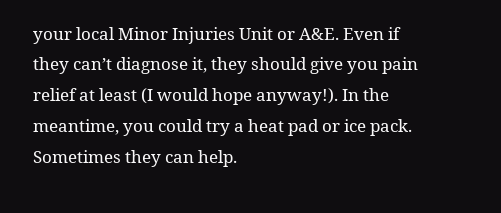your local Minor Injuries Unit or A&E. Even if they can’t diagnose it, they should give you pain relief at least (I would hope anyway!). In the meantime, you could try a heat pad or ice pack. Sometimes they can help.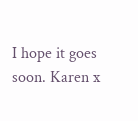I hope it goes soon. Karen x